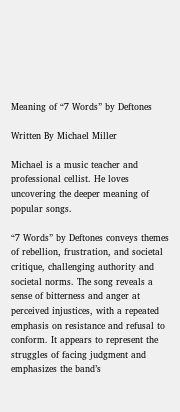Meaning of “7 Words” by Deftones

Written By Michael Miller

Michael is a music teacher and professional cellist. He loves uncovering the deeper meaning of popular songs.

“7 Words” by Deftones conveys themes of rebellion, frustration, and societal critique, challenging authority and societal norms. The song reveals a sense of bitterness and anger at perceived injustices, with a repeated emphasis on resistance and refusal to conform. It appears to represent the struggles of facing judgment and emphasizes the band’s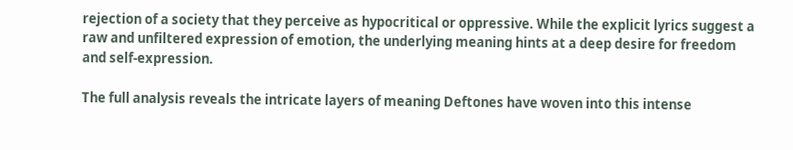rejection of a society that they perceive as hypocritical or oppressive. While the explicit lyrics suggest a raw and unfiltered expression of emotion, the underlying meaning hints at a deep desire for freedom and self-expression.

The full analysis reveals the intricate layers of meaning Deftones have woven into this intense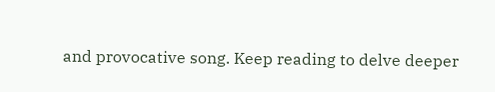and provocative song. Keep reading to delve deeper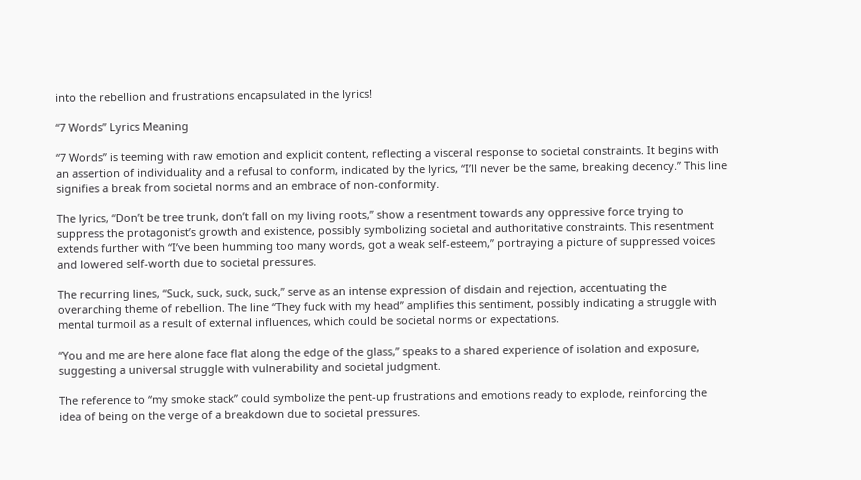into the rebellion and frustrations encapsulated in the lyrics!

“7 Words” Lyrics Meaning

“7 Words” is teeming with raw emotion and explicit content, reflecting a visceral response to societal constraints. It begins with an assertion of individuality and a refusal to conform, indicated by the lyrics, “I’ll never be the same, breaking decency.” This line signifies a break from societal norms and an embrace of non-conformity.

The lyrics, “Don’t be tree trunk, don’t fall on my living roots,” show a resentment towards any oppressive force trying to suppress the protagonist’s growth and existence, possibly symbolizing societal and authoritative constraints. This resentment extends further with “I’ve been humming too many words, got a weak self-esteem,” portraying a picture of suppressed voices and lowered self-worth due to societal pressures.

The recurring lines, “Suck, suck, suck, suck,” serve as an intense expression of disdain and rejection, accentuating the overarching theme of rebellion. The line “They fuck with my head” amplifies this sentiment, possibly indicating a struggle with mental turmoil as a result of external influences, which could be societal norms or expectations.

“You and me are here alone face flat along the edge of the glass,” speaks to a shared experience of isolation and exposure, suggesting a universal struggle with vulnerability and societal judgment.

The reference to “my smoke stack” could symbolize the pent-up frustrations and emotions ready to explode, reinforcing the idea of being on the verge of a breakdown due to societal pressures.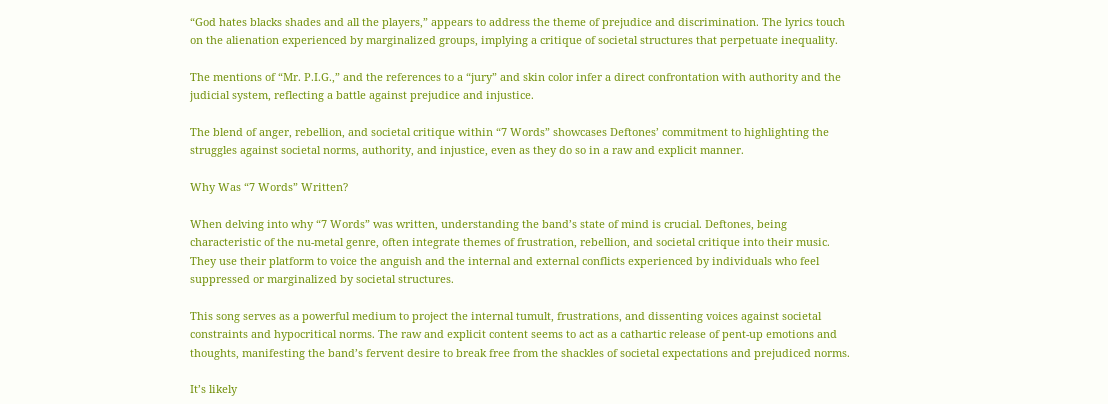“God hates blacks shades and all the players,” appears to address the theme of prejudice and discrimination. The lyrics touch on the alienation experienced by marginalized groups, implying a critique of societal structures that perpetuate inequality.

The mentions of “Mr. P.I.G.,” and the references to a “jury” and skin color infer a direct confrontation with authority and the judicial system, reflecting a battle against prejudice and injustice.

The blend of anger, rebellion, and societal critique within “7 Words” showcases Deftones’ commitment to highlighting the struggles against societal norms, authority, and injustice, even as they do so in a raw and explicit manner.

Why Was “7 Words” Written?

When delving into why “7 Words” was written, understanding the band’s state of mind is crucial. Deftones, being characteristic of the nu-metal genre, often integrate themes of frustration, rebellion, and societal critique into their music. They use their platform to voice the anguish and the internal and external conflicts experienced by individuals who feel suppressed or marginalized by societal structures.

This song serves as a powerful medium to project the internal tumult, frustrations, and dissenting voices against societal constraints and hypocritical norms. The raw and explicit content seems to act as a cathartic release of pent-up emotions and thoughts, manifesting the band’s fervent desire to break free from the shackles of societal expectations and prejudiced norms.

It’s likely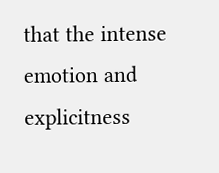that the intense emotion and explicitness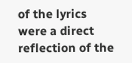of the lyrics were a direct reflection of the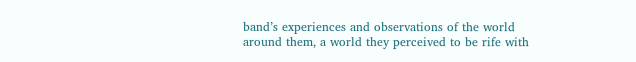band’s experiences and observations of the world around them, a world they perceived to be rife with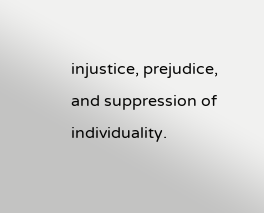injustice, prejudice, and suppression of individuality.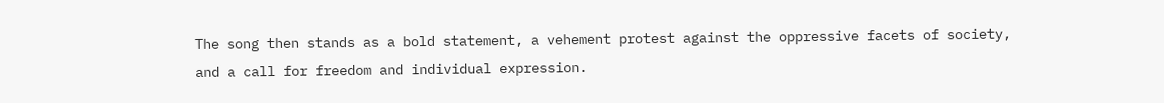The song then stands as a bold statement, a vehement protest against the oppressive facets of society, and a call for freedom and individual expression.